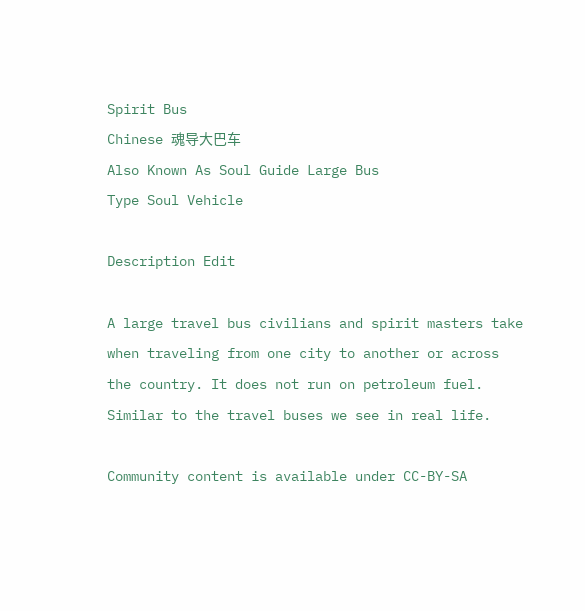Spirit Bus
Chinese 魂导大巴车
Also Known As Soul Guide Large Bus
Type Soul Vehicle

Description Edit

A large travel bus civilians and spirit masters take when traveling from one city to another or across the country. It does not run on petroleum fuel. Similar to the travel buses we see in real life.

Community content is available under CC-BY-SA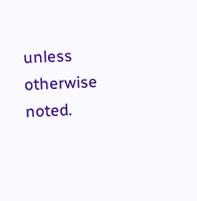unless otherwise noted.